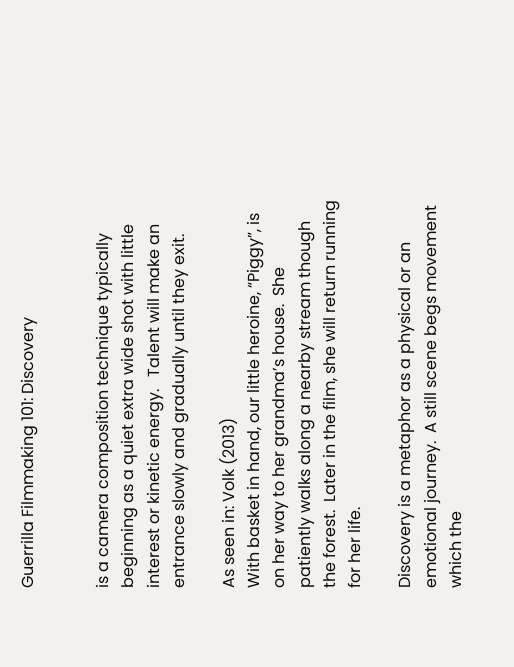Guerrilla Filmmaking 101: Discovery


is a camera composition technique typically beginning as a quiet extra wide shot with little interest or kinetic energy.   Talent will make an entrance slowly and gradually until they exit.

As seen in: Volk (2013)
With basket in hand, our little heroine, “Piggy”, is on her way to her grandma’s house.  She patiently walks along a nearby stream though the forest.  Later in the film, she will return running for her life.

Discovery is a metaphor as a physical or an emotional journey.  A still scene begs movement which the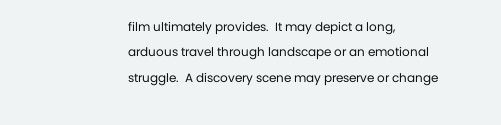film ultimately provides.  It may depict a long, arduous travel through landscape or an emotional struggle.  A discovery scene may preserve or change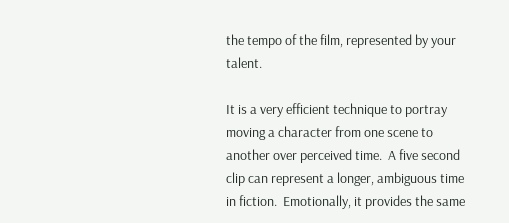the tempo of the film, represented by your talent.

It is a very efficient technique to portray moving a character from one scene to another over perceived time.  A five second clip can represent a longer, ambiguous time in fiction.  Emotionally, it provides the same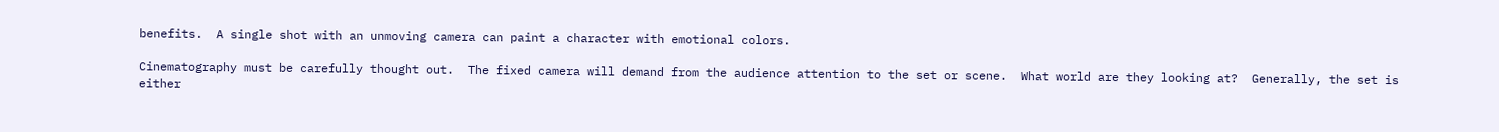benefits.  A single shot with an unmoving camera can paint a character with emotional colors.

Cinematography must be carefully thought out.  The fixed camera will demand from the audience attention to the set or scene.  What world are they looking at?  Generally, the set is either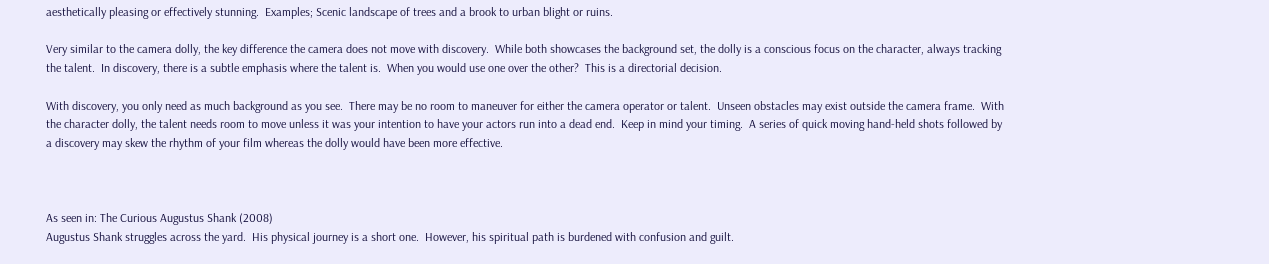aesthetically pleasing or effectively stunning.  Examples; Scenic landscape of trees and a brook to urban blight or ruins.

Very similar to the camera dolly, the key difference the camera does not move with discovery.  While both showcases the background set, the dolly is a conscious focus on the character, always tracking the talent.  In discovery, there is a subtle emphasis where the talent is.  When you would use one over the other?  This is a directorial decision.

With discovery, you only need as much background as you see.  There may be no room to maneuver for either the camera operator or talent.  Unseen obstacles may exist outside the camera frame.  With the character dolly, the talent needs room to move unless it was your intention to have your actors run into a dead end.  Keep in mind your timing.  A series of quick moving hand-held shots followed by a discovery may skew the rhythm of your film whereas the dolly would have been more effective.



As seen in: The Curious Augustus Shank (2008)
Augustus Shank struggles across the yard.  His physical journey is a short one.  However, his spiritual path is burdened with confusion and guilt.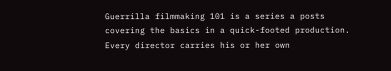Guerrilla filmmaking 101 is a series a posts covering the basics in a quick-footed production.  Every director carries his or her own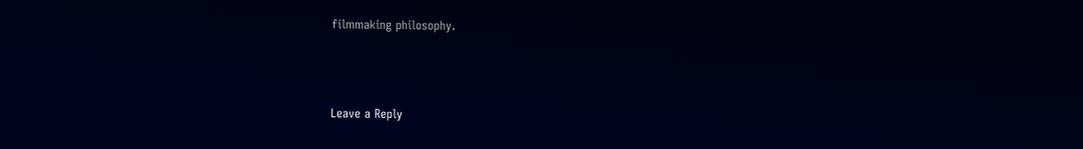filmmaking philosophy.



Leave a Reply